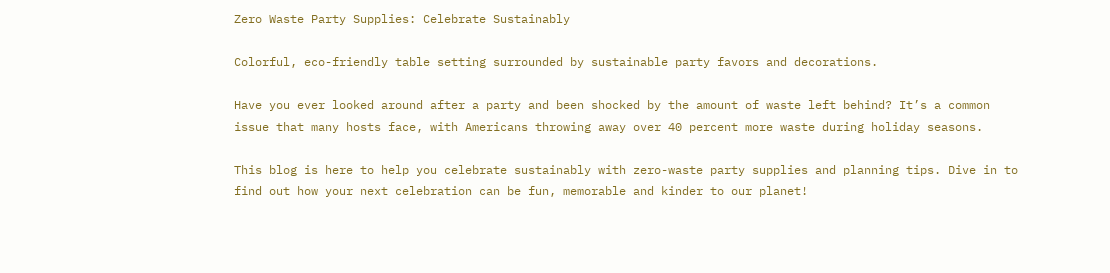Zero Waste Party Supplies: Celebrate Sustainably

Colorful, eco-friendly table setting surrounded by sustainable party favors and decorations.

Have you ever looked around after a party and been shocked by the amount of waste left behind? It’s a common issue that many hosts face, with Americans throwing away over 40 percent more waste during holiday seasons.

This blog is here to help you celebrate sustainably with zero-waste party supplies and planning tips. Dive in to find out how your next celebration can be fun, memorable and kinder to our planet!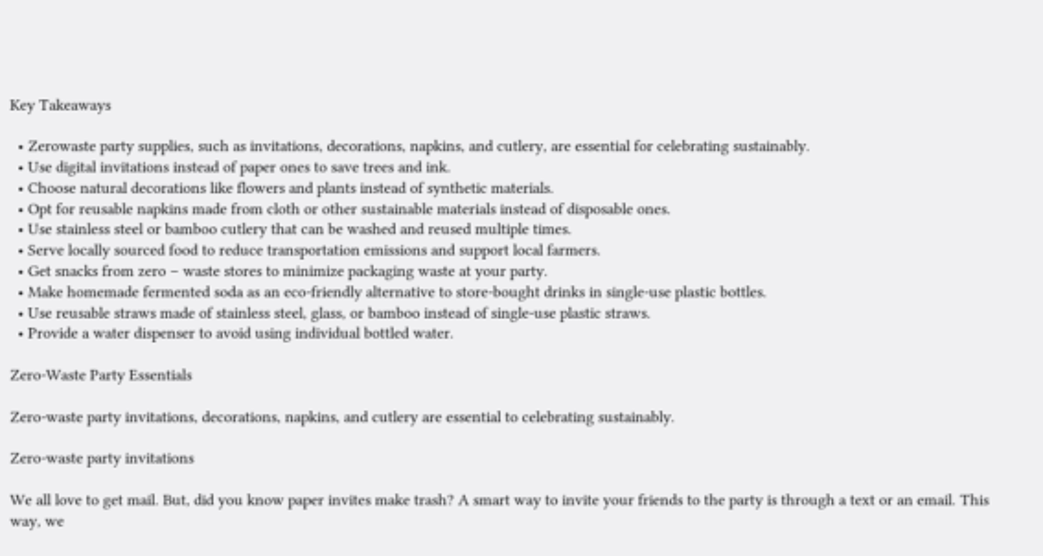Key Takeaways

  • Zerowaste party supplies, such as invitations, decorations, napkins, and cutlery, are essential for celebrating sustainably.
  • Use digital invitations instead of paper ones to save trees and ink.
  • Choose natural decorations like flowers and plants instead of synthetic materials.
  • Opt for reusable napkins made from cloth or other sustainable materials instead of disposable ones.
  • Use stainless steel or bamboo cutlery that can be washed and reused multiple times.
  • Serve locally sourced food to reduce transportation emissions and support local farmers.
  • Get snacks from zero – waste stores to minimize packaging waste at your party.
  • Make homemade fermented soda as an eco-friendly alternative to store-bought drinks in single-use plastic bottles.
  • Use reusable straws made of stainless steel, glass, or bamboo instead of single-use plastic straws.
  • Provide a water dispenser to avoid using individual bottled water.

Zero-Waste Party Essentials

Zero-waste party invitations, decorations, napkins, and cutlery are essential to celebrating sustainably.

Zero-waste party invitations

We all love to get mail. But, did you know paper invites make trash? A smart way to invite your friends to the party is through a text or an email. This way, we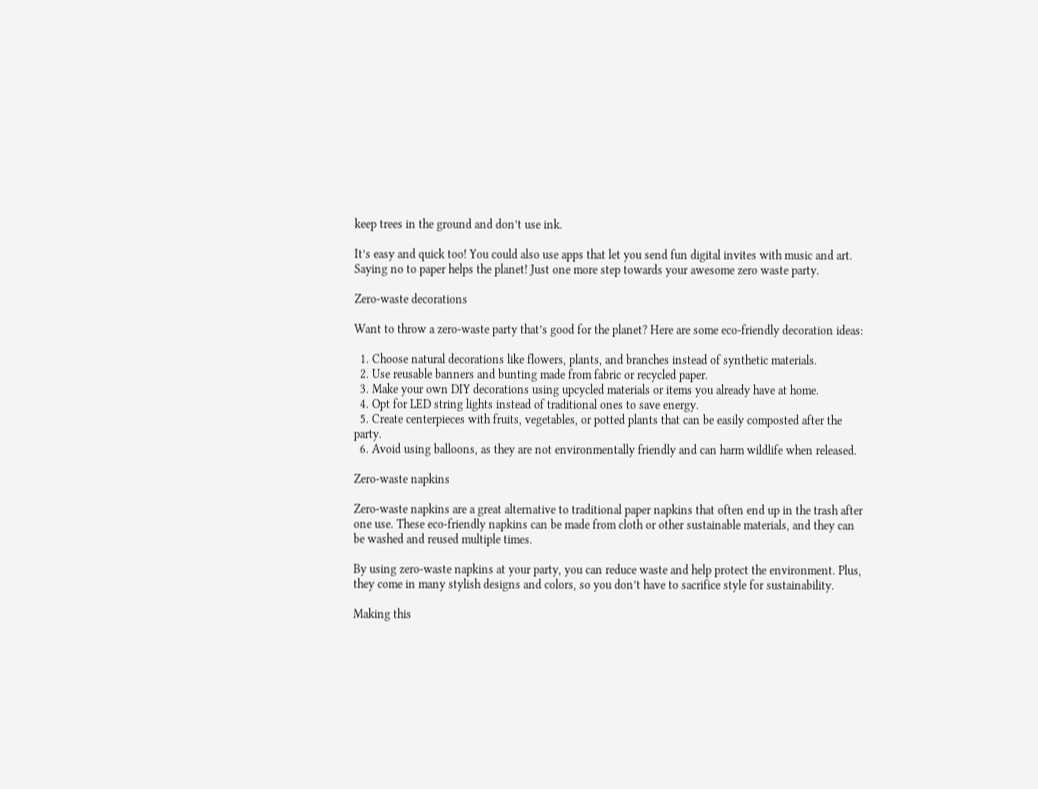keep trees in the ground and don’t use ink.

It’s easy and quick too! You could also use apps that let you send fun digital invites with music and art. Saying no to paper helps the planet! Just one more step towards your awesome zero waste party.

Zero-waste decorations

Want to throw a zero-waste party that’s good for the planet? Here are some eco-friendly decoration ideas:

  1. Choose natural decorations like flowers, plants, and branches instead of synthetic materials.
  2. Use reusable banners and bunting made from fabric or recycled paper.
  3. Make your own DIY decorations using upcycled materials or items you already have at home.
  4. Opt for LED string lights instead of traditional ones to save energy.
  5. Create centerpieces with fruits, vegetables, or potted plants that can be easily composted after the party.
  6. Avoid using balloons, as they are not environmentally friendly and can harm wildlife when released.

Zero-waste napkins

Zero-waste napkins are a great alternative to traditional paper napkins that often end up in the trash after one use. These eco-friendly napkins can be made from cloth or other sustainable materials, and they can be washed and reused multiple times.

By using zero-waste napkins at your party, you can reduce waste and help protect the environment. Plus, they come in many stylish designs and colors, so you don’t have to sacrifice style for sustainability.

Making this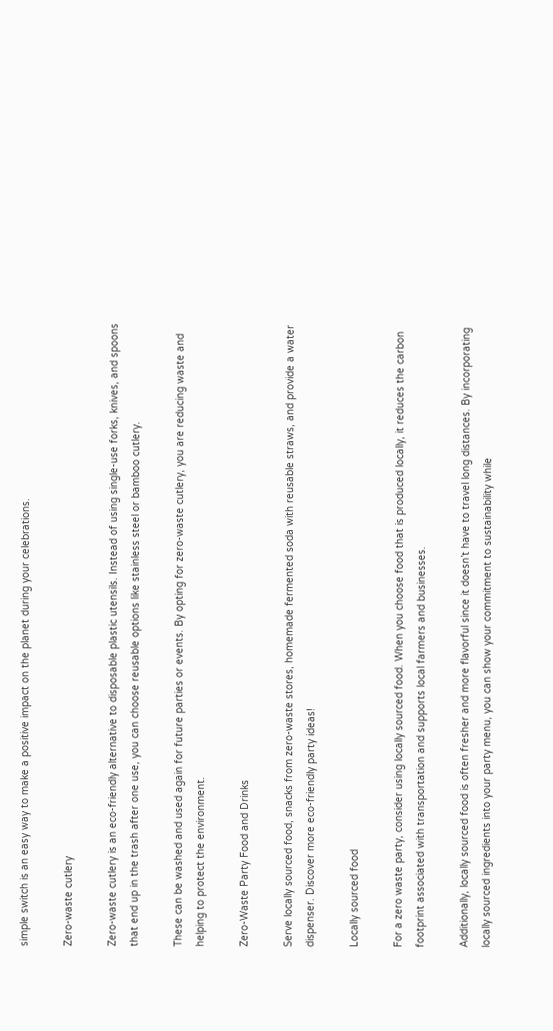simple switch is an easy way to make a positive impact on the planet during your celebrations.

Zero-waste cutlery

Zero-waste cutlery is an eco-friendly alternative to disposable plastic utensils. Instead of using single-use forks, knives, and spoons that end up in the trash after one use, you can choose reusable options like stainless steel or bamboo cutlery.

These can be washed and used again for future parties or events. By opting for zero-waste cutlery, you are reducing waste and helping to protect the environment.

Zero-Waste Party Food and Drinks

Serve locally sourced food, snacks from zero-waste stores, homemade fermented soda with reusable straws, and provide a water dispenser. Discover more eco-friendly party ideas!

Locally sourced food

For a zero waste party, consider using locally sourced food. When you choose food that is produced locally, it reduces the carbon footprint associated with transportation and supports local farmers and businesses.

Additionally, locally sourced food is often fresher and more flavorful since it doesn’t have to travel long distances. By incorporating locally sourced ingredients into your party menu, you can show your commitment to sustainability while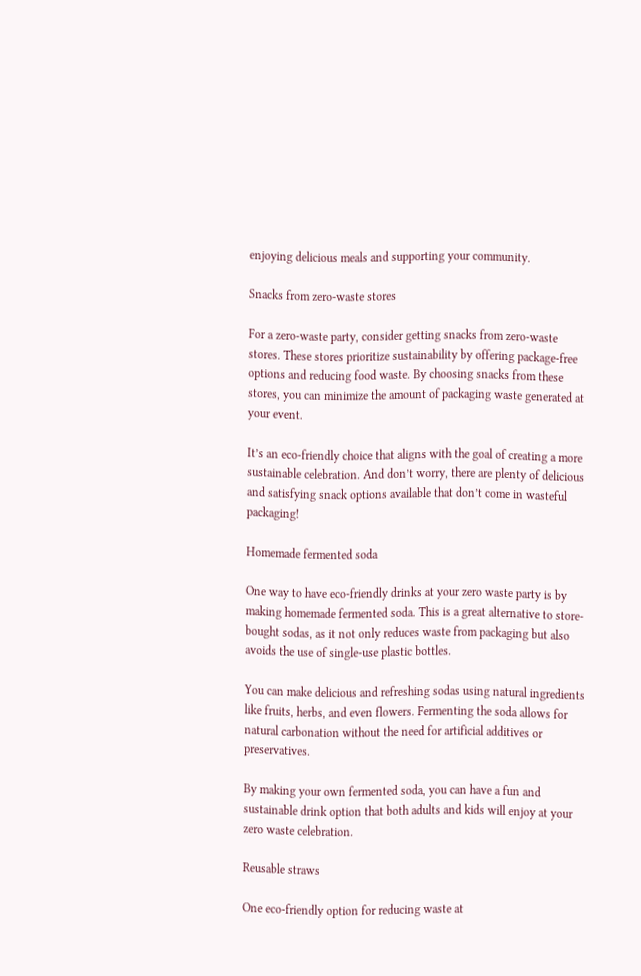enjoying delicious meals and supporting your community.

Snacks from zero-waste stores

For a zero-waste party, consider getting snacks from zero-waste stores. These stores prioritize sustainability by offering package-free options and reducing food waste. By choosing snacks from these stores, you can minimize the amount of packaging waste generated at your event.

It’s an eco-friendly choice that aligns with the goal of creating a more sustainable celebration. And don’t worry, there are plenty of delicious and satisfying snack options available that don’t come in wasteful packaging!

Homemade fermented soda

One way to have eco-friendly drinks at your zero waste party is by making homemade fermented soda. This is a great alternative to store-bought sodas, as it not only reduces waste from packaging but also avoids the use of single-use plastic bottles.

You can make delicious and refreshing sodas using natural ingredients like fruits, herbs, and even flowers. Fermenting the soda allows for natural carbonation without the need for artificial additives or preservatives.

By making your own fermented soda, you can have a fun and sustainable drink option that both adults and kids will enjoy at your zero waste celebration.

Reusable straws

One eco-friendly option for reducing waste at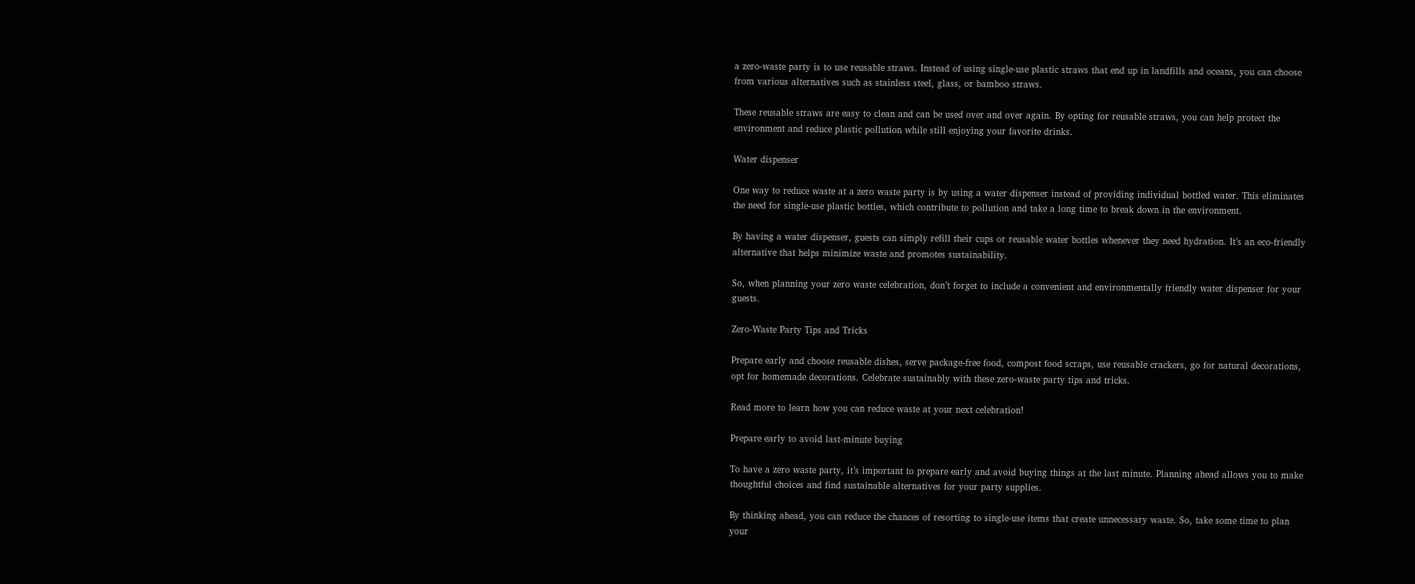a zero-waste party is to use reusable straws. Instead of using single-use plastic straws that end up in landfills and oceans, you can choose from various alternatives such as stainless steel, glass, or bamboo straws.

These reusable straws are easy to clean and can be used over and over again. By opting for reusable straws, you can help protect the environment and reduce plastic pollution while still enjoying your favorite drinks.

Water dispenser

One way to reduce waste at a zero waste party is by using a water dispenser instead of providing individual bottled water. This eliminates the need for single-use plastic bottles, which contribute to pollution and take a long time to break down in the environment.

By having a water dispenser, guests can simply refill their cups or reusable water bottles whenever they need hydration. It’s an eco-friendly alternative that helps minimize waste and promotes sustainability.

So, when planning your zero waste celebration, don’t forget to include a convenient and environmentally friendly water dispenser for your guests.

Zero-Waste Party Tips and Tricks

Prepare early and choose reusable dishes, serve package-free food, compost food scraps, use reusable crackers, go for natural decorations, opt for homemade decorations. Celebrate sustainably with these zero-waste party tips and tricks.

Read more to learn how you can reduce waste at your next celebration!

Prepare early to avoid last-minute buying

To have a zero waste party, it’s important to prepare early and avoid buying things at the last minute. Planning ahead allows you to make thoughtful choices and find sustainable alternatives for your party supplies.

By thinking ahead, you can reduce the chances of resorting to single-use items that create unnecessary waste. So, take some time to plan your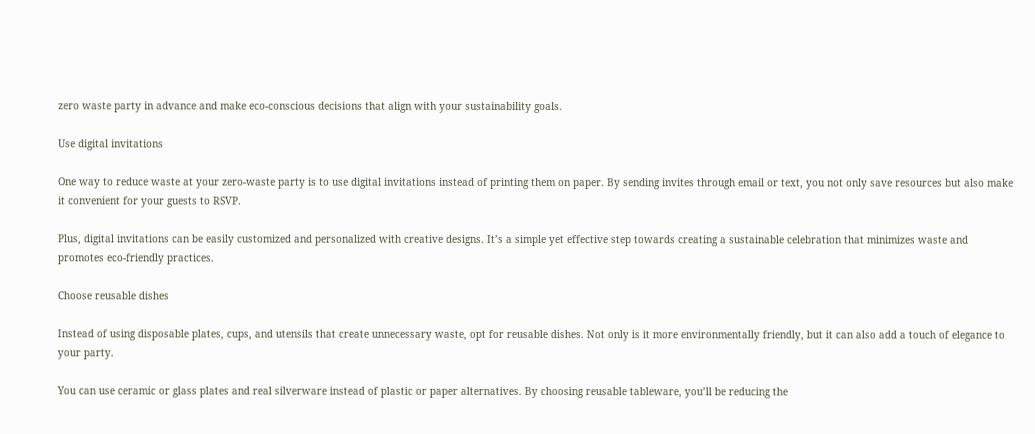zero waste party in advance and make eco-conscious decisions that align with your sustainability goals.

Use digital invitations

One way to reduce waste at your zero-waste party is to use digital invitations instead of printing them on paper. By sending invites through email or text, you not only save resources but also make it convenient for your guests to RSVP.

Plus, digital invitations can be easily customized and personalized with creative designs. It’s a simple yet effective step towards creating a sustainable celebration that minimizes waste and promotes eco-friendly practices.

Choose reusable dishes

Instead of using disposable plates, cups, and utensils that create unnecessary waste, opt for reusable dishes. Not only is it more environmentally friendly, but it can also add a touch of elegance to your party.

You can use ceramic or glass plates and real silverware instead of plastic or paper alternatives. By choosing reusable tableware, you’ll be reducing the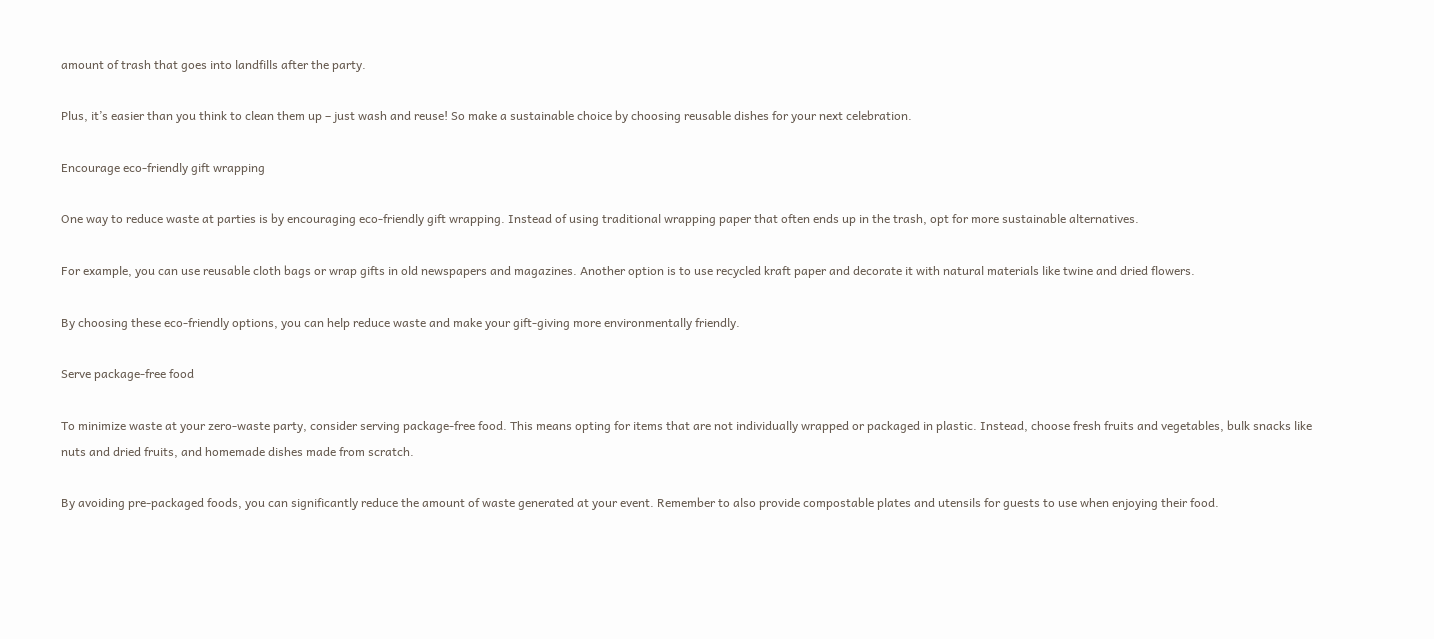amount of trash that goes into landfills after the party.

Plus, it’s easier than you think to clean them up – just wash and reuse! So make a sustainable choice by choosing reusable dishes for your next celebration.

Encourage eco-friendly gift wrapping

One way to reduce waste at parties is by encouraging eco-friendly gift wrapping. Instead of using traditional wrapping paper that often ends up in the trash, opt for more sustainable alternatives.

For example, you can use reusable cloth bags or wrap gifts in old newspapers and magazines. Another option is to use recycled kraft paper and decorate it with natural materials like twine and dried flowers.

By choosing these eco-friendly options, you can help reduce waste and make your gift-giving more environmentally friendly.

Serve package-free food

To minimize waste at your zero-waste party, consider serving package-free food. This means opting for items that are not individually wrapped or packaged in plastic. Instead, choose fresh fruits and vegetables, bulk snacks like nuts and dried fruits, and homemade dishes made from scratch.

By avoiding pre-packaged foods, you can significantly reduce the amount of waste generated at your event. Remember to also provide compostable plates and utensils for guests to use when enjoying their food.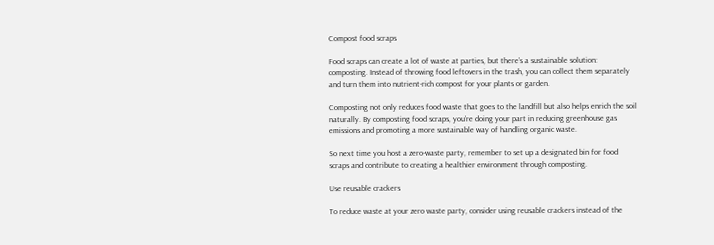Compost food scraps

Food scraps can create a lot of waste at parties, but there’s a sustainable solution: composting. Instead of throwing food leftovers in the trash, you can collect them separately and turn them into nutrient-rich compost for your plants or garden.

Composting not only reduces food waste that goes to the landfill but also helps enrich the soil naturally. By composting food scraps, you’re doing your part in reducing greenhouse gas emissions and promoting a more sustainable way of handling organic waste.

So next time you host a zero-waste party, remember to set up a designated bin for food scraps and contribute to creating a healthier environment through composting.

Use reusable crackers

To reduce waste at your zero waste party, consider using reusable crackers instead of the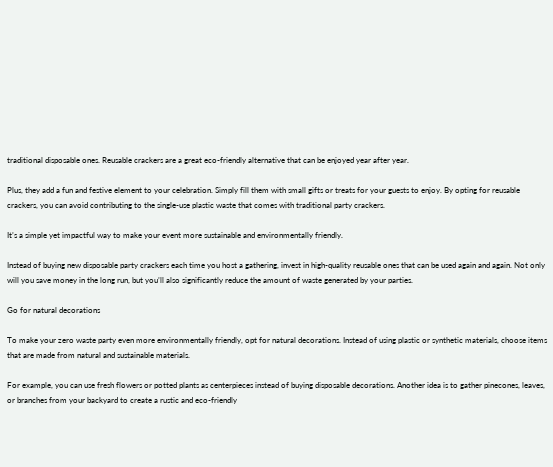traditional disposable ones. Reusable crackers are a great eco-friendly alternative that can be enjoyed year after year.

Plus, they add a fun and festive element to your celebration. Simply fill them with small gifts or treats for your guests to enjoy. By opting for reusable crackers, you can avoid contributing to the single-use plastic waste that comes with traditional party crackers.

It’s a simple yet impactful way to make your event more sustainable and environmentally friendly.

Instead of buying new disposable party crackers each time you host a gathering, invest in high-quality reusable ones that can be used again and again. Not only will you save money in the long run, but you’ll also significantly reduce the amount of waste generated by your parties.

Go for natural decorations

To make your zero waste party even more environmentally friendly, opt for natural decorations. Instead of using plastic or synthetic materials, choose items that are made from natural and sustainable materials.

For example, you can use fresh flowers or potted plants as centerpieces instead of buying disposable decorations. Another idea is to gather pinecones, leaves, or branches from your backyard to create a rustic and eco-friendly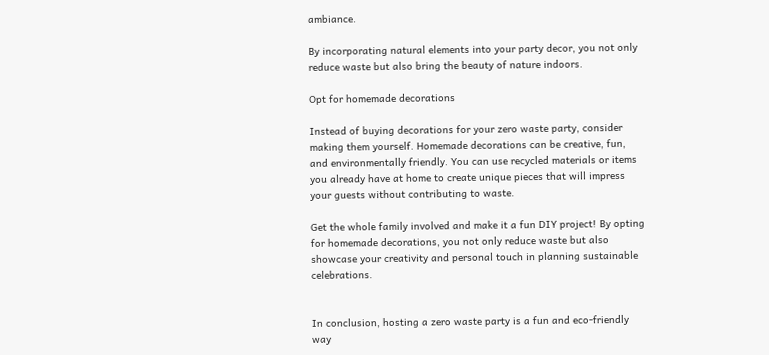ambiance.

By incorporating natural elements into your party decor, you not only reduce waste but also bring the beauty of nature indoors.

Opt for homemade decorations

Instead of buying decorations for your zero waste party, consider making them yourself. Homemade decorations can be creative, fun, and environmentally friendly. You can use recycled materials or items you already have at home to create unique pieces that will impress your guests without contributing to waste.

Get the whole family involved and make it a fun DIY project! By opting for homemade decorations, you not only reduce waste but also showcase your creativity and personal touch in planning sustainable celebrations.


In conclusion, hosting a zero waste party is a fun and eco-friendly way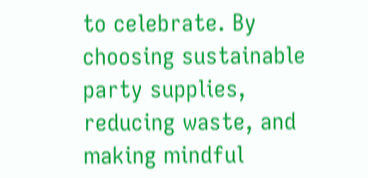to celebrate. By choosing sustainable party supplies, reducing waste, and making mindful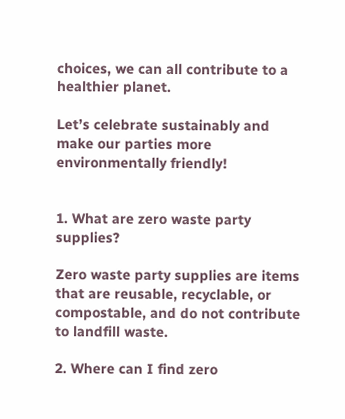choices, we can all contribute to a healthier planet.

Let’s celebrate sustainably and make our parties more environmentally friendly!


1. What are zero waste party supplies?

Zero waste party supplies are items that are reusable, recyclable, or compostable, and do not contribute to landfill waste.

2. Where can I find zero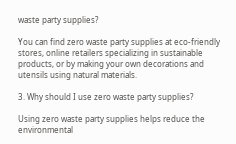waste party supplies?

You can find zero waste party supplies at eco-friendly stores, online retailers specializing in sustainable products, or by making your own decorations and utensils using natural materials.

3. Why should I use zero waste party supplies?

Using zero waste party supplies helps reduce the environmental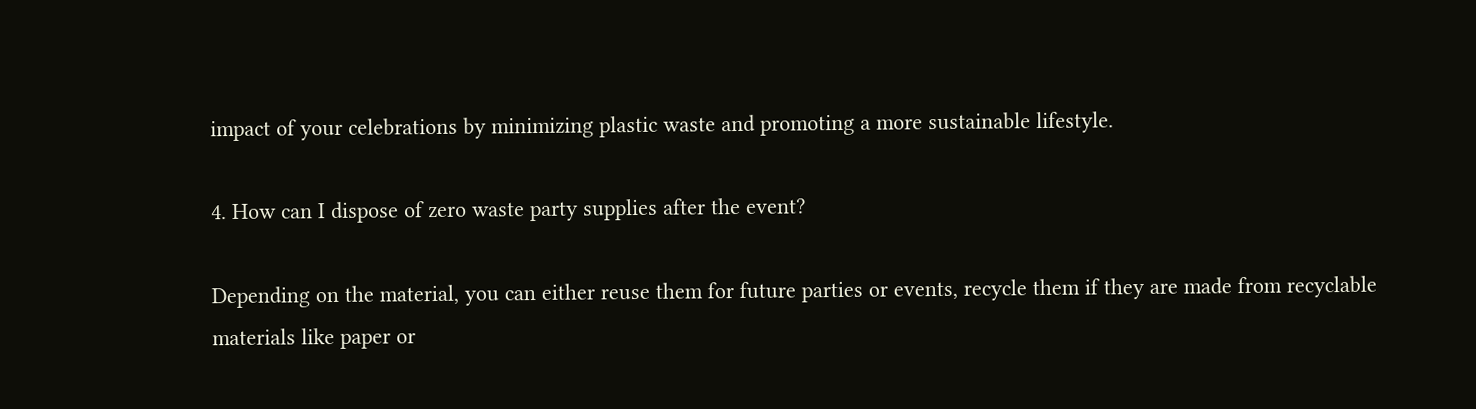impact of your celebrations by minimizing plastic waste and promoting a more sustainable lifestyle.

4. How can I dispose of zero waste party supplies after the event?

Depending on the material, you can either reuse them for future parties or events, recycle them if they are made from recyclable materials like paper or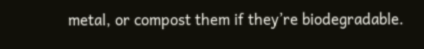metal, or compost them if they’re biodegradable.